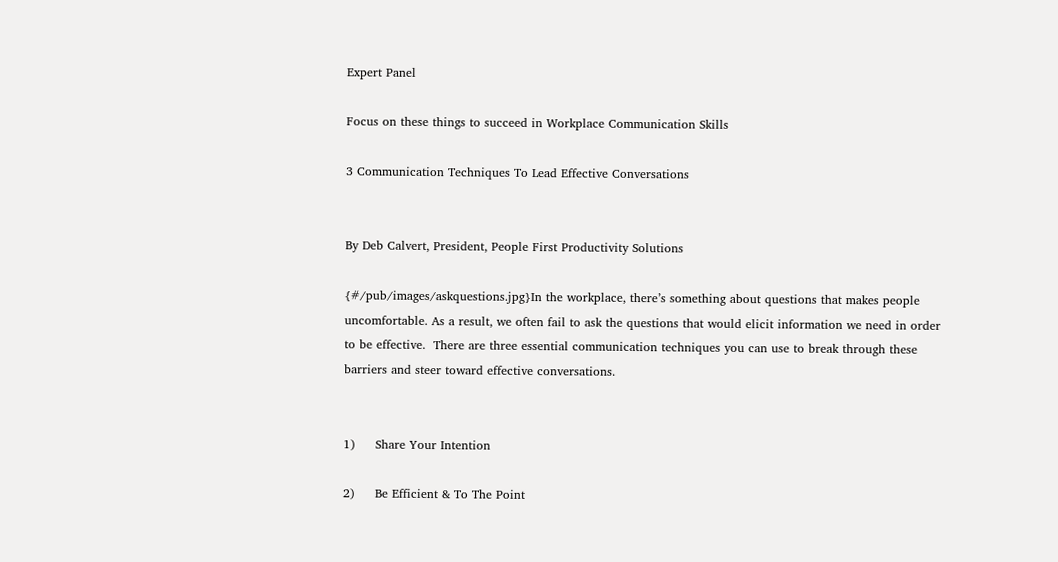Expert Panel

Focus on these things to succeed in Workplace Communication Skills

3 Communication Techniques To Lead Effective Conversations


By Deb Calvert, President, People First Productivity Solutions

{#/pub/images/askquestions.jpg}In the workplace, there’s something about questions that makes people uncomfortable. As a result, we often fail to ask the questions that would elicit information we need in order to be effective.  There are three essential communication techniques you can use to break through these barriers and steer toward effective conversations.


1)     Share Your Intention

2)     Be Efficient & To The Point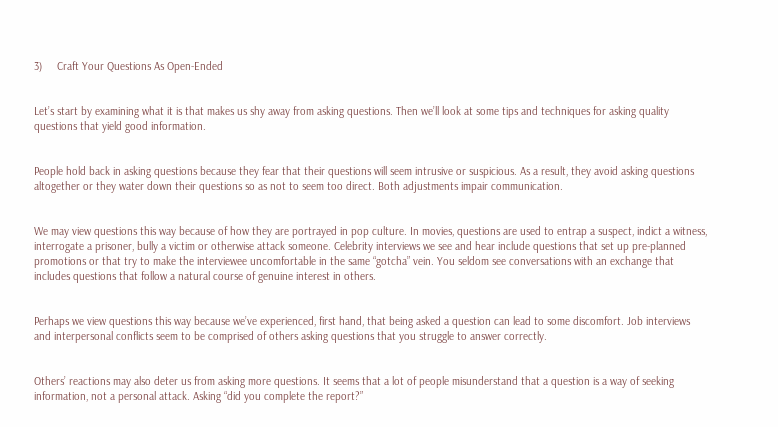3)     Craft Your Questions As Open-Ended


Let’s start by examining what it is that makes us shy away from asking questions. Then we’ll look at some tips and techniques for asking quality questions that yield good information.


People hold back in asking questions because they fear that their questions will seem intrusive or suspicious. As a result, they avoid asking questions altogether or they water down their questions so as not to seem too direct. Both adjustments impair communication.


We may view questions this way because of how they are portrayed in pop culture. In movies, questions are used to entrap a suspect, indict a witness, interrogate a prisoner, bully a victim or otherwise attack someone. Celebrity interviews we see and hear include questions that set up pre-planned promotions or that try to make the interviewee uncomfortable in the same “gotcha” vein. You seldom see conversations with an exchange that includes questions that follow a natural course of genuine interest in others.


Perhaps we view questions this way because we’ve experienced, first hand, that being asked a question can lead to some discomfort. Job interviews and interpersonal conflicts seem to be comprised of others asking questions that you struggle to answer correctly.


Others’ reactions may also deter us from asking more questions. It seems that a lot of people misunderstand that a question is a way of seeking information, not a personal attack. Asking “did you complete the report?”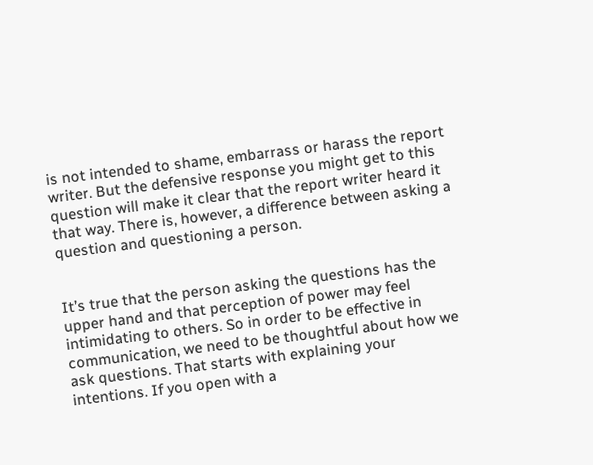is not intended to shame, embarrass or harass the report writer. But the defensive response you might get to this question will make it clear that the report writer heard it that way. There is, however, a difference between asking a question and questioning a person.


It’s true that the person asking the questions has the upper hand and that perception of power may feel intimidating to others. So in order to be effective in communication, we need to be thoughtful about how we ask questions. That starts with explaining your intentions. If you open with a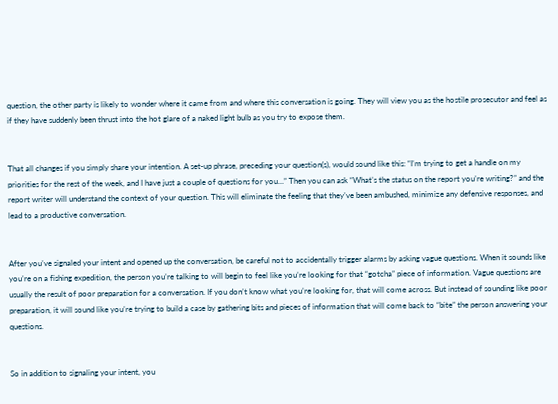question, the other party is likely to wonder where it came from and where this conversation is going. They will view you as the hostile prosecutor and feel as if they have suddenly been thrust into the hot glare of a naked light bulb as you try to expose them.


That all changes if you simply share your intention. A set-up phrase, preceding your question(s), would sound like this: “I’m trying to get a handle on my priorities for the rest of the week, and I have just a couple of questions for you…” Then you can ask “What’s the status on the report you’re writing?” and the report writer will understand the context of your question. This will eliminate the feeling that they’ve been ambushed, minimize any defensive responses, and lead to a productive conversation.


After you’ve signaled your intent and opened up the conversation, be careful not to accidentally trigger alarms by asking vague questions. When it sounds like you’re on a fishing expedition, the person you’re talking to will begin to feel like you’re looking for that “gotcha” piece of information. Vague questions are usually the result of poor preparation for a conversation. If you don’t know what you’re looking for, that will come across. But instead of sounding like poor preparation, it will sound like you’re trying to build a case by gathering bits and pieces of information that will come back to “bite” the person answering your questions.


So in addition to signaling your intent, you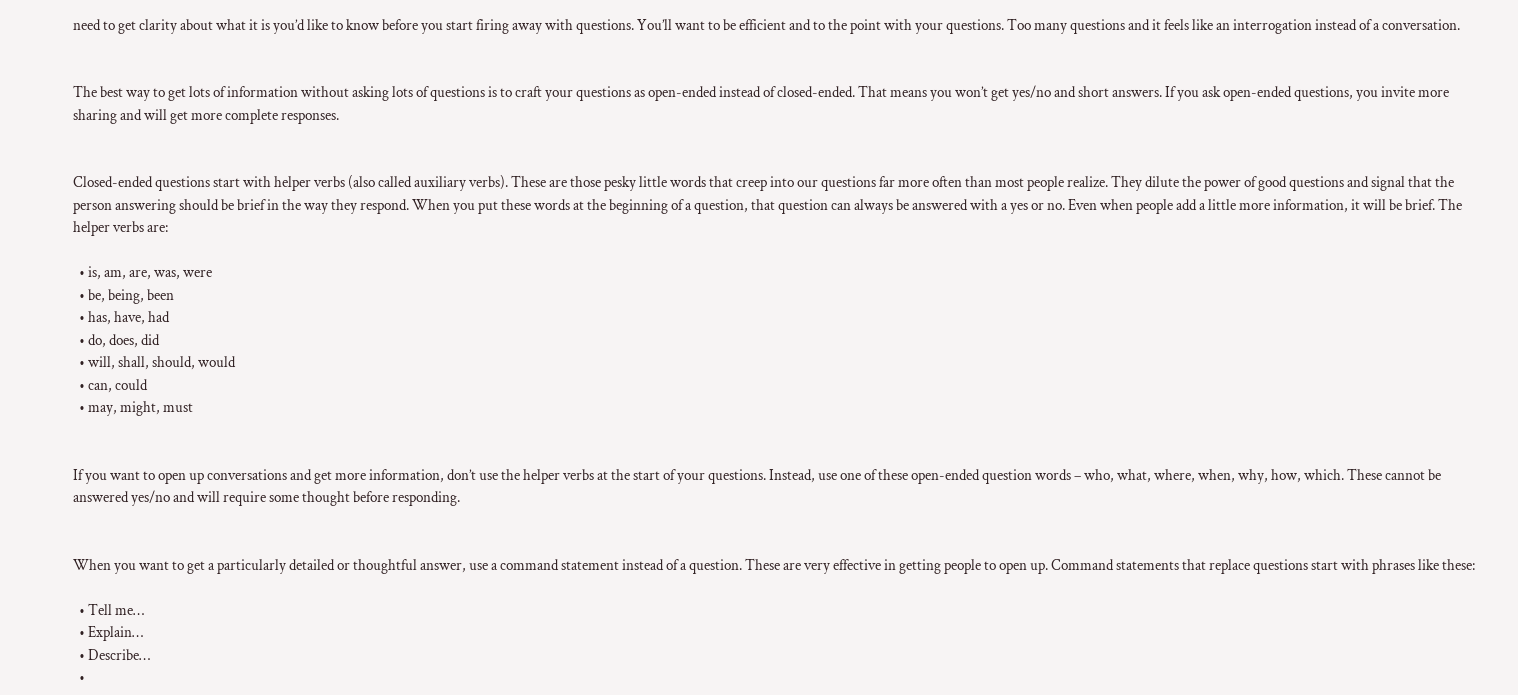need to get clarity about what it is you’d like to know before you start firing away with questions. You’ll want to be efficient and to the point with your questions. Too many questions and it feels like an interrogation instead of a conversation.


The best way to get lots of information without asking lots of questions is to craft your questions as open-ended instead of closed-ended. That means you won’t get yes/no and short answers. If you ask open-ended questions, you invite more sharing and will get more complete responses.


Closed-ended questions start with helper verbs (also called auxiliary verbs). These are those pesky little words that creep into our questions far more often than most people realize. They dilute the power of good questions and signal that the person answering should be brief in the way they respond. When you put these words at the beginning of a question, that question can always be answered with a yes or no. Even when people add a little more information, it will be brief. The helper verbs are:

  • is, am, are, was, were
  • be, being, been
  • has, have, had
  • do, does, did
  • will, shall, should, would
  • can, could
  • may, might, must


If you want to open up conversations and get more information, don’t use the helper verbs at the start of your questions. Instead, use one of these open-ended question words – who, what, where, when, why, how, which. These cannot be answered yes/no and will require some thought before responding.


When you want to get a particularly detailed or thoughtful answer, use a command statement instead of a question. These are very effective in getting people to open up. Command statements that replace questions start with phrases like these:

  • Tell me…
  • Explain…
  • Describe…
  •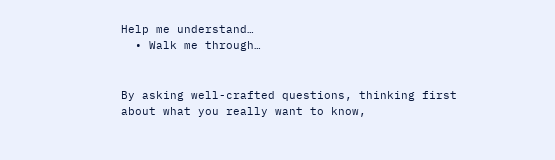Help me understand…
  • Walk me through…


By asking well-crafted questions, thinking first about what you really want to know,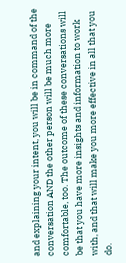and explaining your intent, you will be in command of the conversation AND the other person will be much more comfortable, too. The outcome of these conversations will be that you have more insights and information to work with, and that will make you more effective in all that you do.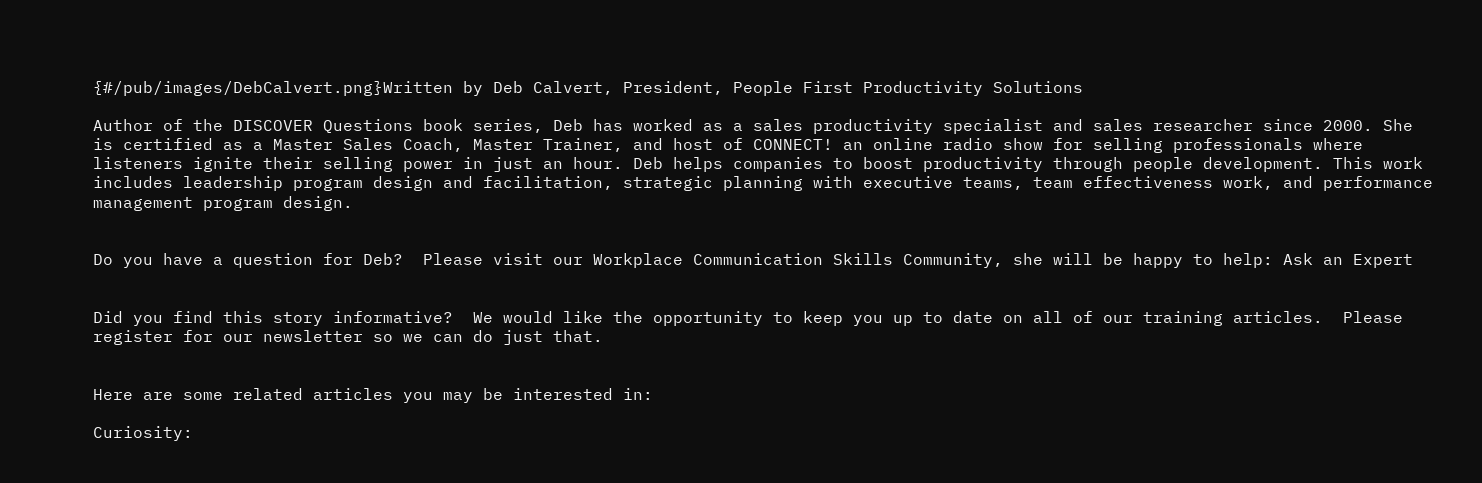{#/pub/images/DebCalvert.png}Written by Deb Calvert, President, People First Productivity Solutions

Author of the DISCOVER Questions book series, Deb has worked as a sales productivity specialist and sales researcher since 2000. She is certified as a Master Sales Coach, Master Trainer, and host of CONNECT! an online radio show for selling professionals where listeners ignite their selling power in just an hour. Deb helps companies to boost productivity through people development. This work includes leadership program design and facilitation, strategic planning with executive teams, team effectiveness work, and performance management program design.


Do you have a question for Deb?  Please visit our Workplace Communication Skills Community, she will be happy to help: Ask an Expert


Did you find this story informative?  We would like the opportunity to keep you up to date on all of our training articles.  Please register for our newsletter so we can do just that.


Here are some related articles you may be interested in:

Curiosity: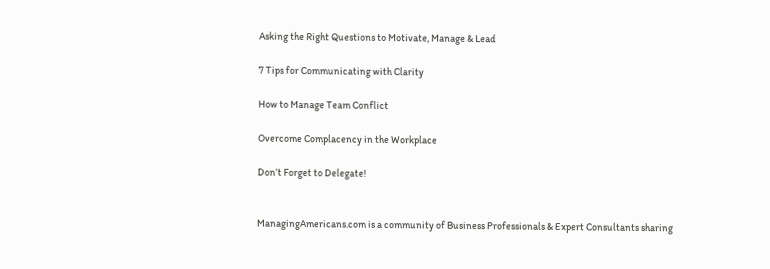Asking the Right Questions to Motivate, Manage & Lead

7 Tips for Communicating with Clarity

How to Manage Team Conflict

Overcome Complacency in the Workplace

Don’t Forget to Delegate!


ManagingAmericans.com is a community of Business Professionals & Expert Consultants sharing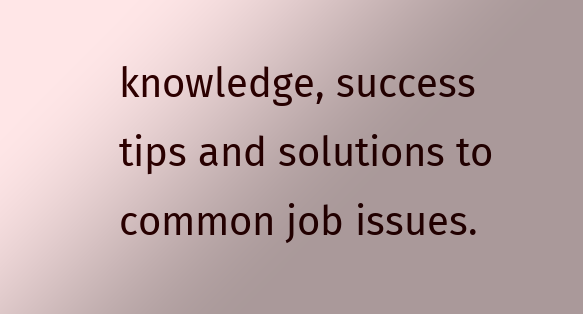knowledge, success tips and solutions to common job issues.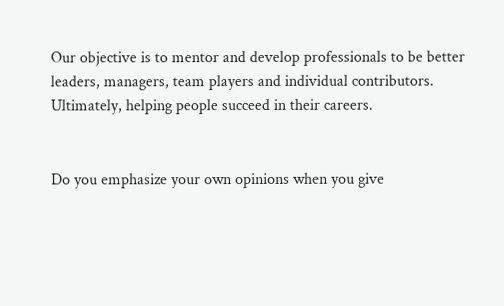Our objective is to mentor and develop professionals to be better leaders, managers, team players and individual contributors. Ultimately, helping people succeed in their careers.


Do you emphasize your own opinions when you give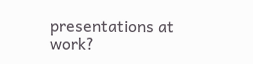presentations at work?